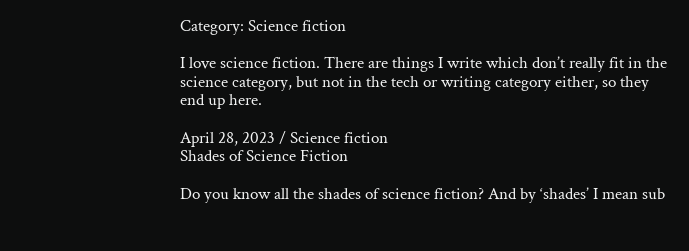Category: Science fiction

I love science fiction. There are things I write which don’t really fit in the science category, but not in the tech or writing category either, so they end up here.

April 28, 2023 / Science fiction
Shades of Science Fiction

Do you know all the shades of science fiction? And by ‘shades’ I mean sub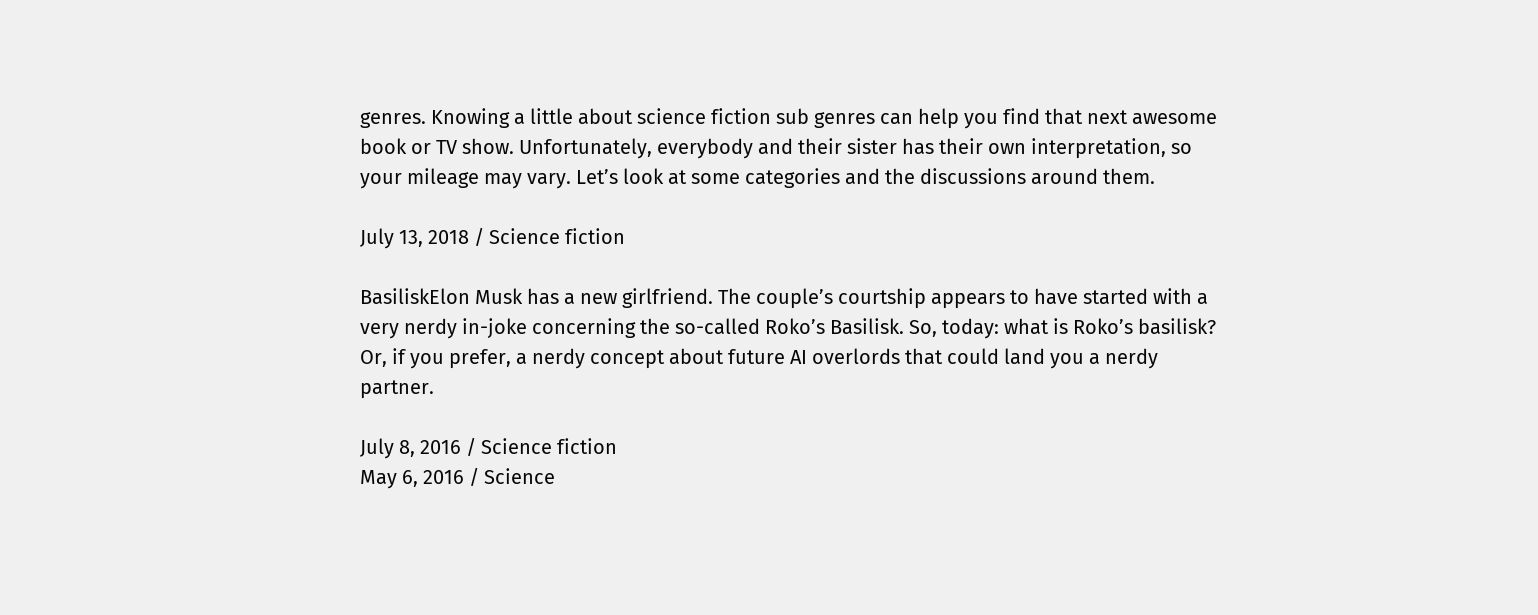genres. Knowing a little about science fiction sub genres can help you find that next awesome book or TV show. Unfortunately, everybody and their sister has their own interpretation, so your mileage may vary. Let’s look at some categories and the discussions around them.

July 13, 2018 / Science fiction

BasiliskElon Musk has a new girlfriend. The couple’s courtship appears to have started with a very nerdy in-joke concerning the so-called Roko’s Basilisk. So, today: what is Roko’s basilisk? Or, if you prefer, a nerdy concept about future AI overlords that could land you a nerdy partner.

July 8, 2016 / Science fiction
May 6, 2016 / Science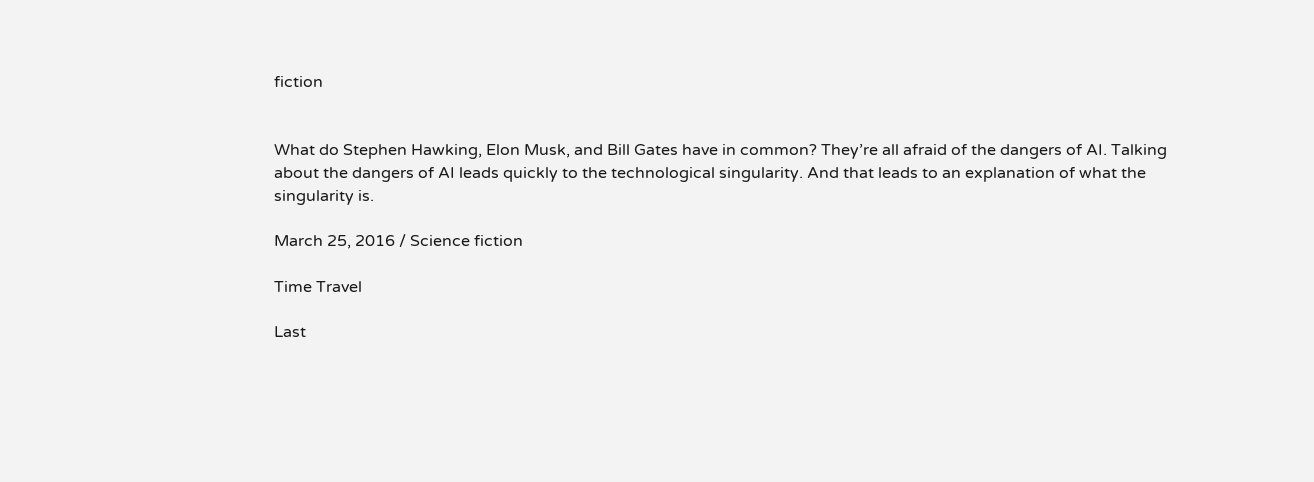fiction


What do Stephen Hawking, Elon Musk, and Bill Gates have in common? They’re all afraid of the dangers of AI. Talking about the dangers of AI leads quickly to the technological singularity. And that leads to an explanation of what the singularity is.

March 25, 2016 / Science fiction

Time Travel

Last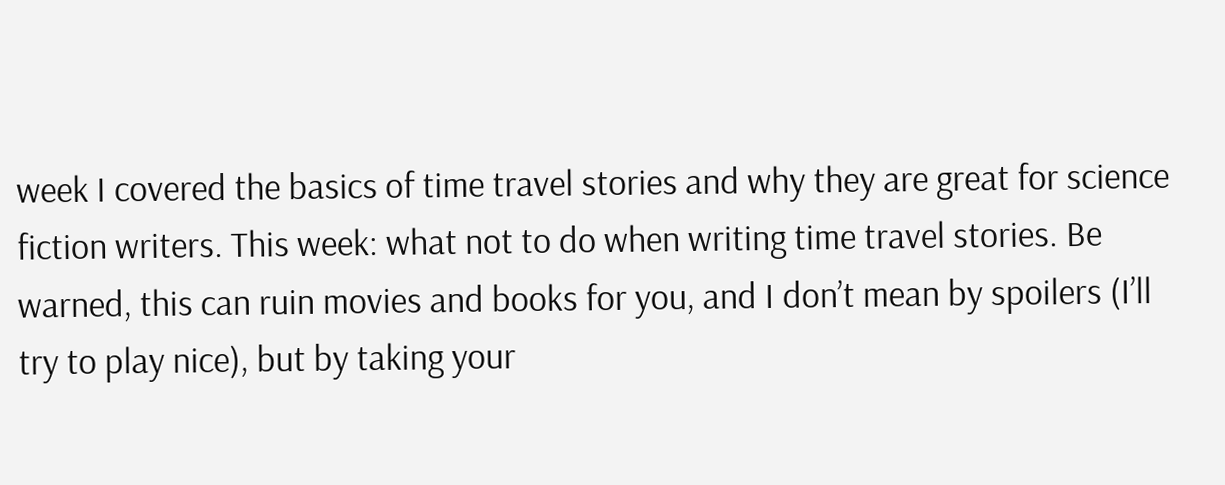week I covered the basics of time travel stories and why they are great for science fiction writers. This week: what not to do when writing time travel stories. Be warned, this can ruin movies and books for you, and I don’t mean by spoilers (I’ll try to play nice), but by taking your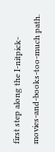first step along the I-nitpick-movies-and-books-too-much path.